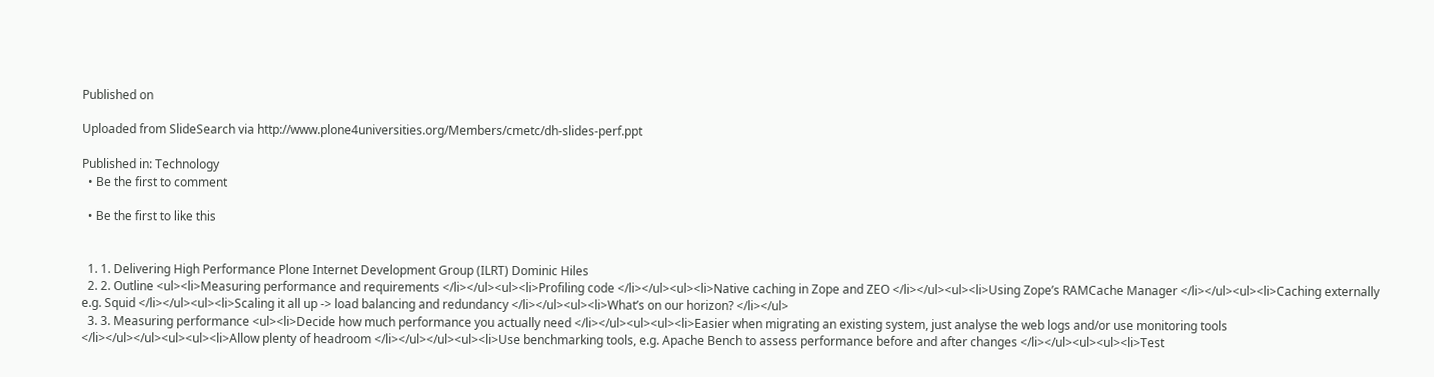Published on

Uploaded from SlideSearch via http://www.plone4universities.org/Members/cmetc/dh-slides-perf.ppt

Published in: Technology
  • Be the first to comment

  • Be the first to like this


  1. 1. Delivering High Performance Plone Internet Development Group (ILRT) Dominic Hiles
  2. 2. Outline <ul><li>Measuring performance and requirements </li></ul><ul><li>Profiling code </li></ul><ul><li>Native caching in Zope and ZEO </li></ul><ul><li>Using Zope’s RAMCache Manager </li></ul><ul><li>Caching externally e.g. Squid </li></ul><ul><li>Scaling it all up -> load balancing and redundancy </li></ul><ul><li>What’s on our horizon? </li></ul>
  3. 3. Measuring performance <ul><li>Decide how much performance you actually need </li></ul><ul><ul><li>Easier when migrating an existing system, just analyse the web logs and/or use monitoring tools </li></ul></ul><ul><ul><li>Allow plenty of headroom </li></ul></ul><ul><li>Use benchmarking tools, e.g. Apache Bench to assess performance before and after changes </li></ul><ul><ul><li>Test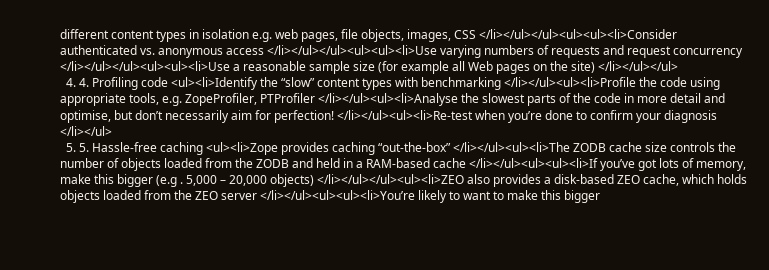different content types in isolation e.g. web pages, file objects, images, CSS </li></ul></ul><ul><ul><li>Consider authenticated vs. anonymous access </li></ul></ul><ul><ul><li>Use varying numbers of requests and request concurrency </li></ul></ul><ul><ul><li>Use a reasonable sample size (for example all Web pages on the site) </li></ul></ul>
  4. 4. Profiling code <ul><li>Identify the “slow” content types with benchmarking </li></ul><ul><li>Profile the code using appropriate tools, e.g. ZopeProfiler, PTProfiler </li></ul><ul><li>Analyse the slowest parts of the code in more detail and optimise, but don’t necessarily aim for perfection! </li></ul><ul><li>Re-test when you’re done to confirm your diagnosis </li></ul>
  5. 5. Hassle-free caching <ul><li>Zope provides caching “out-the-box” </li></ul><ul><li>The ZODB cache size controls the number of objects loaded from the ZODB and held in a RAM-based cache </li></ul><ul><ul><li>If you’ve got lots of memory, make this bigger (e.g . 5,000 – 20,000 objects) </li></ul></ul><ul><li>ZEO also provides a disk-based ZEO cache, which holds objects loaded from the ZEO server </li></ul><ul><ul><li>You’re likely to want to make this bigger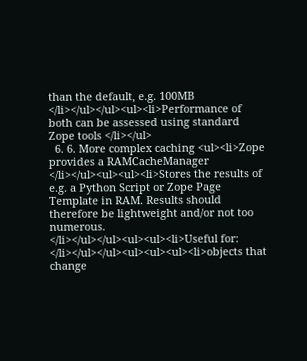than the default, e.g. 100MB </li></ul></ul><ul><li>Performance of both can be assessed using standard Zope tools </li></ul>
  6. 6. More complex caching <ul><li>Zope provides a RAMCacheManager </li></ul><ul><ul><li>Stores the results of e.g. a Python Script or Zope Page Template in RAM. Results should therefore be lightweight and/or not too numerous. </li></ul></ul><ul><ul><li>Useful for: </li></ul></ul><ul><ul><ul><li>objects that change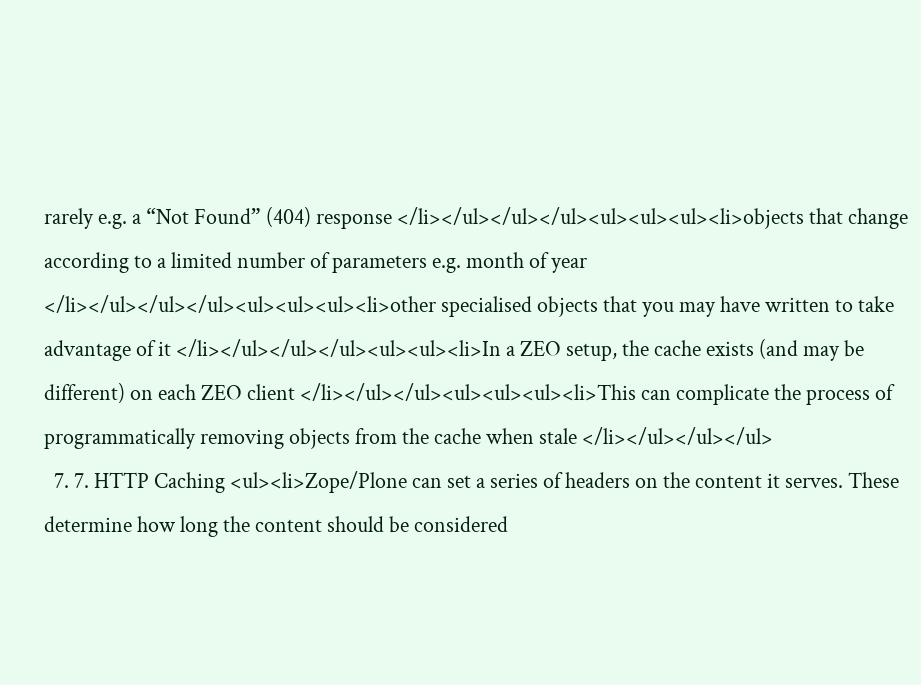rarely e.g. a “Not Found” (404) response </li></ul></ul></ul><ul><ul><ul><li>objects that change according to a limited number of parameters e.g. month of year </li></ul></ul></ul><ul><ul><ul><li>other specialised objects that you may have written to take advantage of it </li></ul></ul></ul><ul><ul><li>In a ZEO setup, the cache exists (and may be different) on each ZEO client </li></ul></ul><ul><ul><ul><li>This can complicate the process of programmatically removing objects from the cache when stale </li></ul></ul></ul>
  7. 7. HTTP Caching <ul><li>Zope/Plone can set a series of headers on the content it serves. These determine how long the content should be considered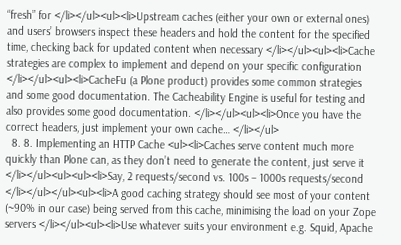“fresh” for </li></ul><ul><li>Upstream caches (either your own or external ones) and users’ browsers inspect these headers and hold the content for the specified time, checking back for updated content when necessary </li></ul><ul><li>Cache strategies are complex to implement and depend on your specific configuration </li></ul><ul><li>CacheFu (a Plone product) provides some common strategies and some good documentation. The Cacheability Engine is useful for testing and also provides some good documentation. </li></ul><ul><li>Once you have the correct headers, just implement your own cache… </li></ul>
  8. 8. Implementing an HTTP Cache <ul><li>Caches serve content much more quickly than Plone can, as they don’t need to generate the content, just serve it </li></ul><ul><ul><li>Say, 2 requests/second vs. 100s – 1000s requests/second </li></ul></ul><ul><li>A good caching strategy should see most of your content (~90% in our case) being served from this cache, minimising the load on your Zope servers </li></ul><ul><li>Use whatever suits your environment e.g. Squid, Apache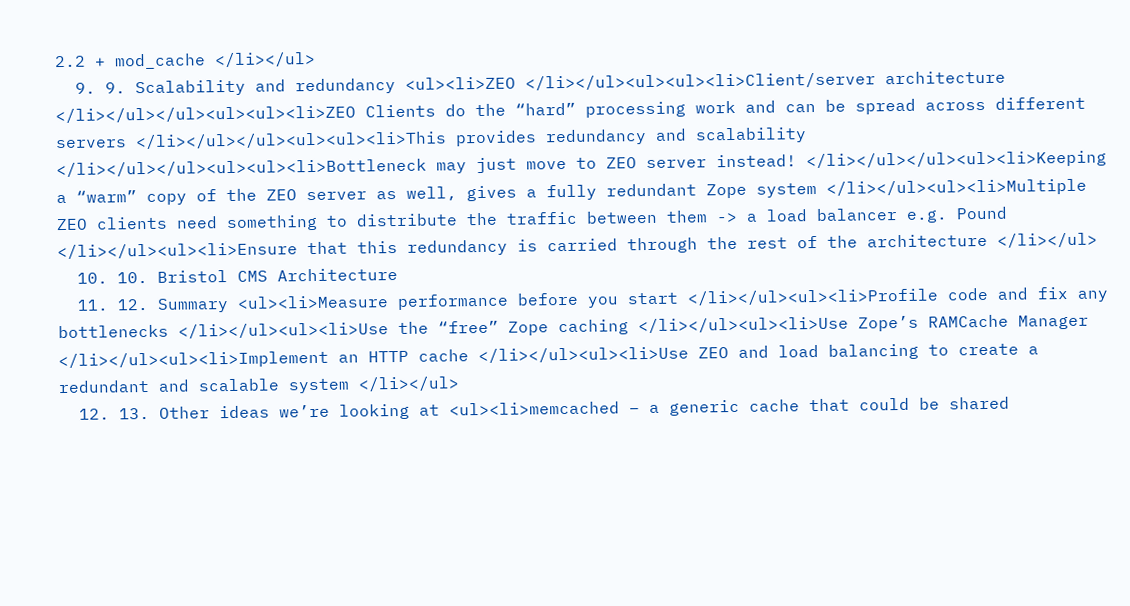2.2 + mod_cache </li></ul>
  9. 9. Scalability and redundancy <ul><li>ZEO </li></ul><ul><ul><li>Client/server architecture </li></ul></ul><ul><ul><li>ZEO Clients do the “hard” processing work and can be spread across different servers </li></ul></ul><ul><ul><li>This provides redundancy and scalability </li></ul></ul><ul><ul><li>Bottleneck may just move to ZEO server instead! </li></ul></ul><ul><li>Keeping a “warm” copy of the ZEO server as well, gives a fully redundant Zope system </li></ul><ul><li>Multiple ZEO clients need something to distribute the traffic between them -> a load balancer e.g. Pound </li></ul><ul><li>Ensure that this redundancy is carried through the rest of the architecture </li></ul>
  10. 10. Bristol CMS Architecture
  11. 12. Summary <ul><li>Measure performance before you start </li></ul><ul><li>Profile code and fix any bottlenecks </li></ul><ul><li>Use the “free” Zope caching </li></ul><ul><li>Use Zope’s RAMCache Manager </li></ul><ul><li>Implement an HTTP cache </li></ul><ul><li>Use ZEO and load balancing to create a redundant and scalable system </li></ul>
  12. 13. Other ideas we’re looking at <ul><li>memcached – a generic cache that could be shared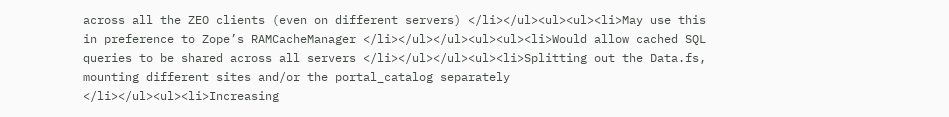across all the ZEO clients (even on different servers) </li></ul><ul><ul><li>May use this in preference to Zope’s RAMCacheManager </li></ul></ul><ul><ul><li>Would allow cached SQL queries to be shared across all servers </li></ul></ul><ul><li>Splitting out the Data.fs, mounting different sites and/or the portal_catalog separately </li></ul><ul><li>Increasing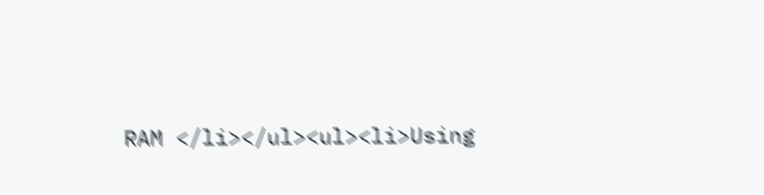RAM </li></ul><ul><li>Using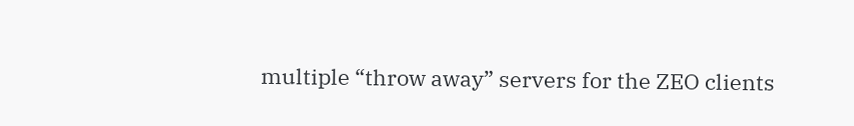multiple “throw away” servers for the ZEO clients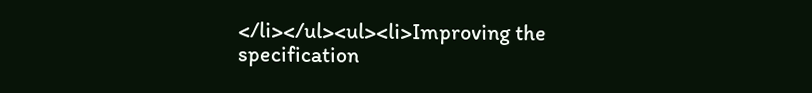</li></ul><ul><li>Improving the specification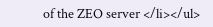of the ZEO server </li></ul>